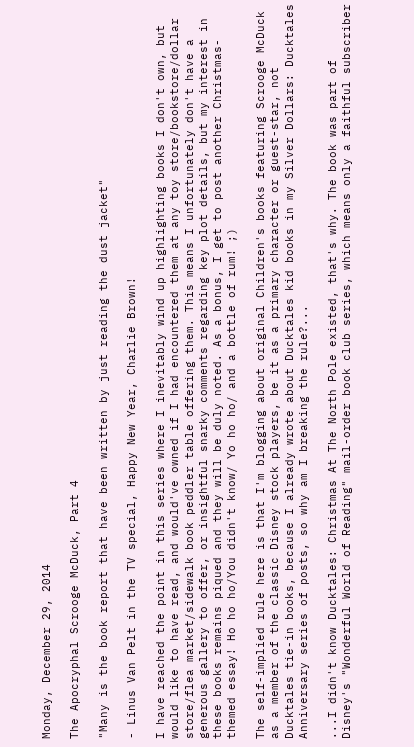Monday, December 29, 2014

The Apocryphal Scrooge McDuck, Part 4

"Many is the book report that have been written by just reading the dust jacket"

- Linus Van Pelt in the TV special, Happy New Year, Charlie Brown!

I have reached the point in this series where I inevitably wind up highlighting books I don't own, but would like to have read, and would've owned if I had encountered them at any toy store/bookstore/dollar store/flea market/sidewalk book peddler table offering them. This means I unfortunately don't have a generous gallery to offer, or insightful snarky comments regarding key plot details, but my interest in these books remains piqued and they will be duly noted. As a bonus, I get to post another Christmas-themed essay! Ho ho ho/You didn't know/ Yo ho ho/ and a bottle of rum! ;)

The self-implied rule here is that I'm blogging about original Children's books featuring Scrooge McDuck as a member of the classic Disney stock players, be it as a primary character or guest-star, not Ducktales tie-in books, because I already wrote about Ducktales kid books in my Silver Dollars: Ducktales Anniversary series of posts, so why am I breaking the rule?...

...I didn't know Ducktales: Christmas At The North Pole existed, that's why. The book was part of Disney's "Wonderful World of Reading" mail-order book club series, which means only a faithful subscriber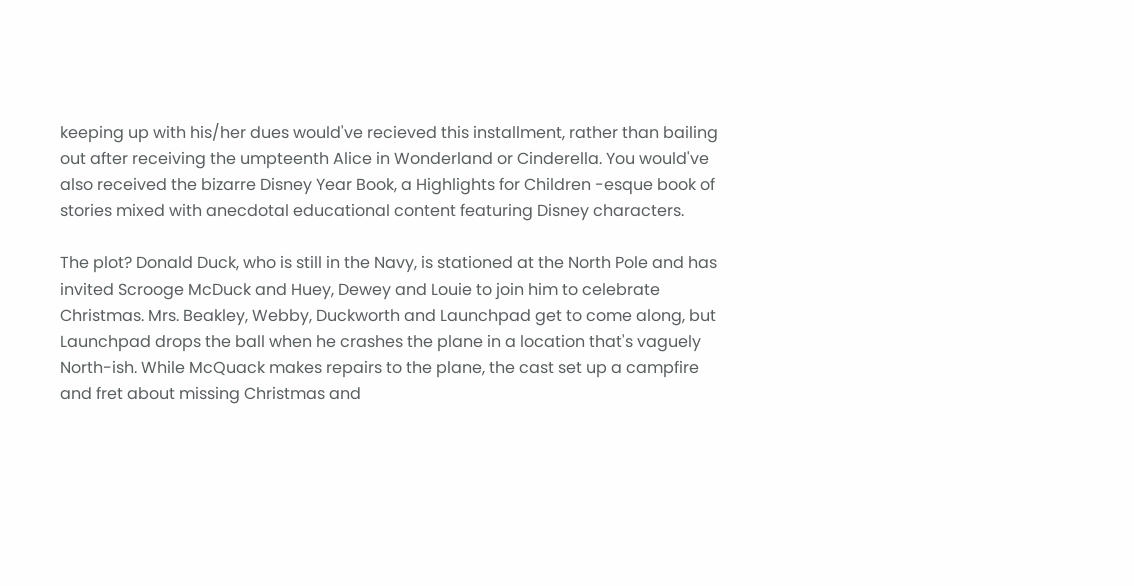keeping up with his/her dues would've recieved this installment, rather than bailing out after receiving the umpteenth Alice in Wonderland or Cinderella. You would've also received the bizarre Disney Year Book, a Highlights for Children -esque book of stories mixed with anecdotal educational content featuring Disney characters.

The plot? Donald Duck, who is still in the Navy, is stationed at the North Pole and has invited Scrooge McDuck and Huey, Dewey and Louie to join him to celebrate Christmas. Mrs. Beakley, Webby, Duckworth and Launchpad get to come along, but  Launchpad drops the ball when he crashes the plane in a location that's vaguely North-ish. While McQuack makes repairs to the plane, the cast set up a campfire and fret about missing Christmas and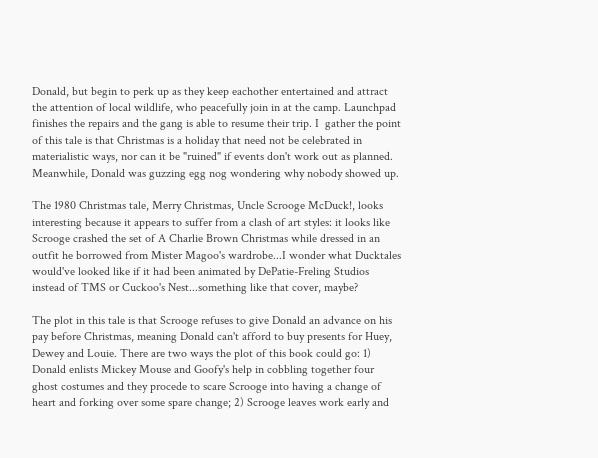Donald, but begin to perk up as they keep eachother entertained and attract the attention of local wildlife, who peacefully join in at the camp. Launchpad finishes the repairs and the gang is able to resume their trip. I  gather the point of this tale is that Christmas is a holiday that need not be celebrated in materialistic ways, nor can it be "ruined" if events don't work out as planned. Meanwhile, Donald was guzzing egg nog wondering why nobody showed up.

The 1980 Christmas tale, Merry Christmas, Uncle Scrooge McDuck!, looks interesting because it appears to suffer from a clash of art styles: it looks like Scrooge crashed the set of A Charlie Brown Christmas while dressed in an outfit he borrowed from Mister Magoo's wardrobe...I wonder what Ducktales would've looked like if it had been animated by DePatie-Freling Studios instead of TMS or Cuckoo's Nest...something like that cover, maybe?

The plot in this tale is that Scrooge refuses to give Donald an advance on his pay before Christmas, meaning Donald can't afford to buy presents for Huey, Dewey and Louie. There are two ways the plot of this book could go: 1) Donald enlists Mickey Mouse and Goofy's help in cobbling together four ghost costumes and they procede to scare Scrooge into having a change of heart and forking over some spare change; 2) Scrooge leaves work early and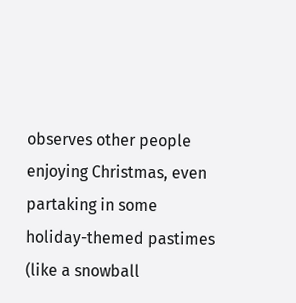observes other people enjoying Christmas, even partaking in some holiday-themed pastimes (like a snowball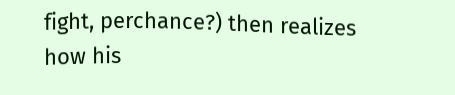fight, perchance?) then realizes how his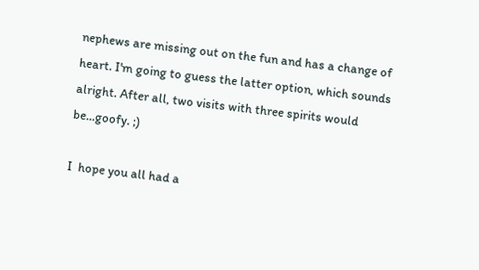nephews are missing out on the fun and has a change of heart. I'm going to guess the latter option, which sounds alright. After all, two visits with three spirits would be...goofy. ;)

I  hope you all had a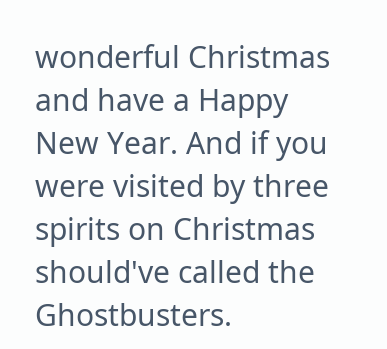wonderful Christmas and have a Happy New Year. And if you were visited by three spirits on Christmas should've called the Ghostbusters.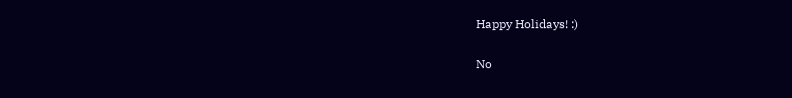Happy Holidays! :)

No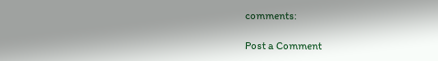comments:

Post a Comment